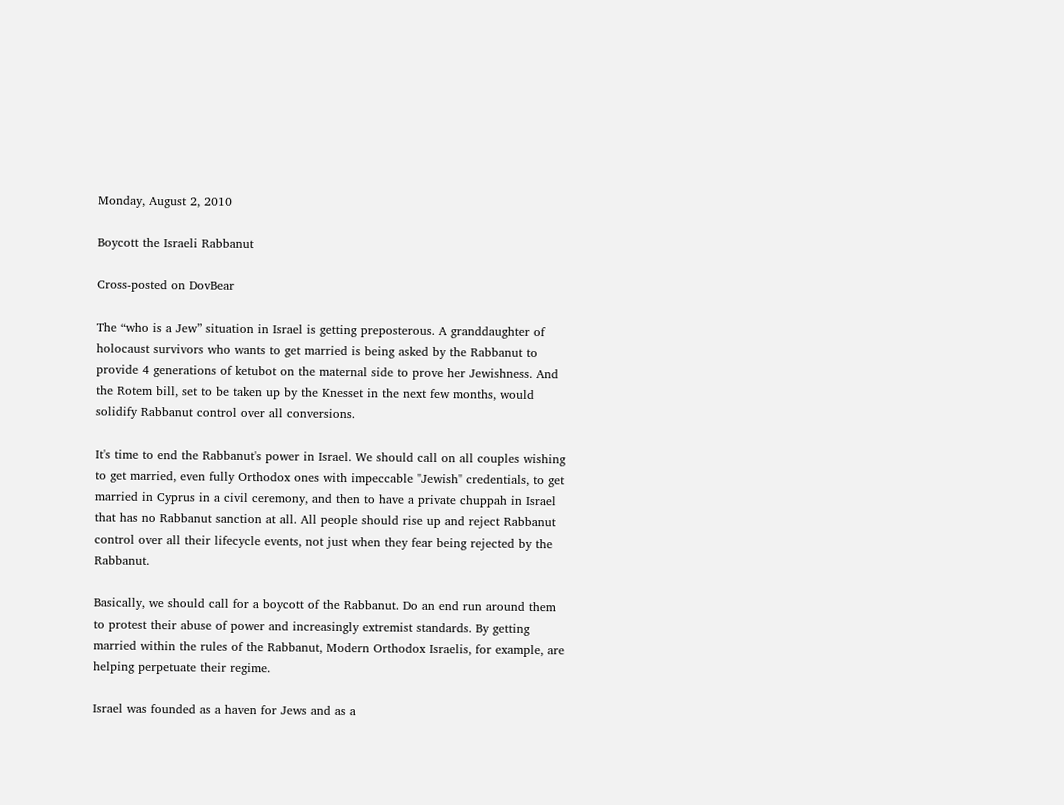Monday, August 2, 2010

Boycott the Israeli Rabbanut

Cross-posted on DovBear

The “who is a Jew” situation in Israel is getting preposterous. A granddaughter of holocaust survivors who wants to get married is being asked by the Rabbanut to provide 4 generations of ketubot on the maternal side to prove her Jewishness. And the Rotem bill, set to be taken up by the Knesset in the next few months, would solidify Rabbanut control over all conversions.

It's time to end the Rabbanut's power in Israel. We should call on all couples wishing to get married, even fully Orthodox ones with impeccable "Jewish" credentials, to get married in Cyprus in a civil ceremony, and then to have a private chuppah in Israel that has no Rabbanut sanction at all. All people should rise up and reject Rabbanut control over all their lifecycle events, not just when they fear being rejected by the Rabbanut.

Basically, we should call for a boycott of the Rabbanut. Do an end run around them to protest their abuse of power and increasingly extremist standards. By getting married within the rules of the Rabbanut, Modern Orthodox Israelis, for example, are helping perpetuate their regime.

Israel was founded as a haven for Jews and as a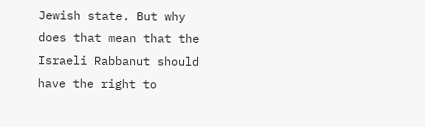Jewish state. But why does that mean that the Israeli Rabbanut should have the right to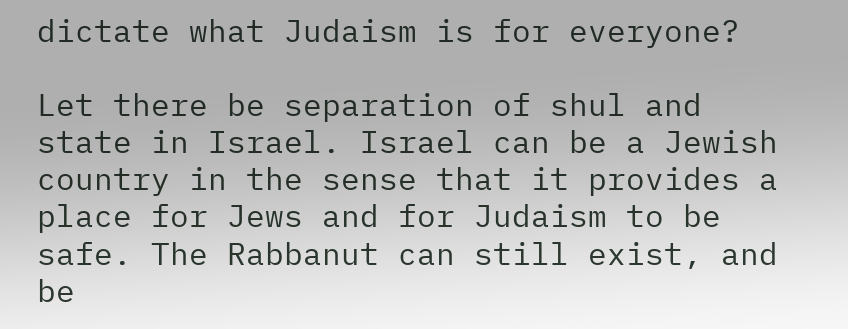dictate what Judaism is for everyone?

Let there be separation of shul and state in Israel. Israel can be a Jewish country in the sense that it provides a place for Jews and for Judaism to be safe. The Rabbanut can still exist, and be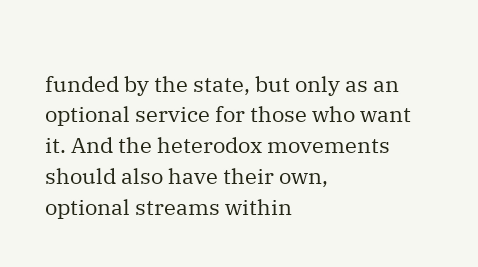funded by the state, but only as an optional service for those who want it. And the heterodox movements should also have their own, optional streams within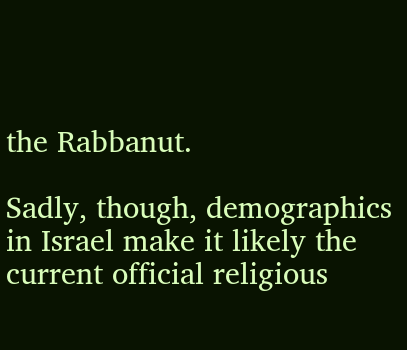the Rabbanut.

Sadly, though, demographics in Israel make it likely the current official religious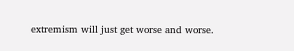extremism will just get worse and worse.